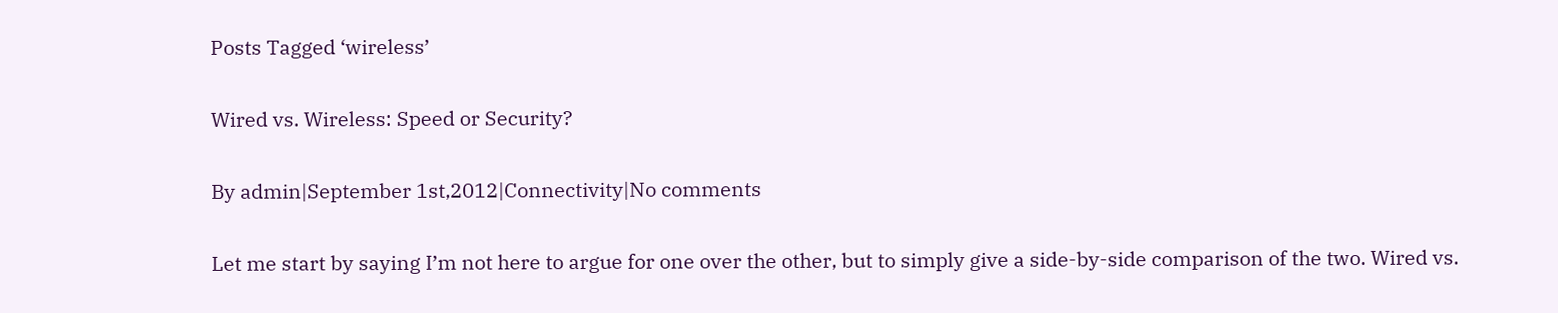Posts Tagged ‘wireless’

Wired vs. Wireless: Speed or Security?

By admin|September 1st,2012|Connectivity|No comments

Let me start by saying I’m not here to argue for one over the other, but to simply give a side-by-side comparison of the two. Wired vs.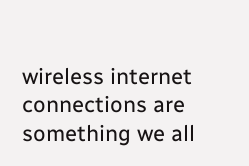wireless internet connections are something we all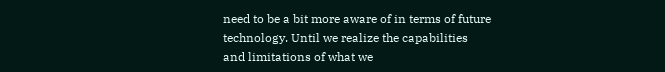need to be a bit more aware of in terms of future technology. Until we realize the capabilities and limitations of what we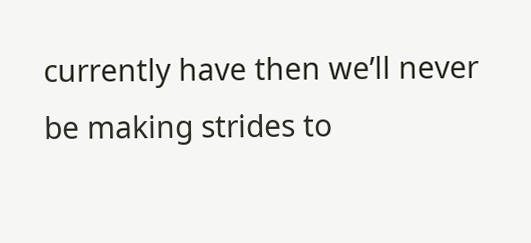currently have then we’ll never be making strides to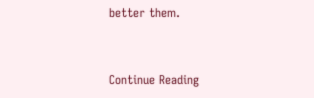better them.


Continue Reading